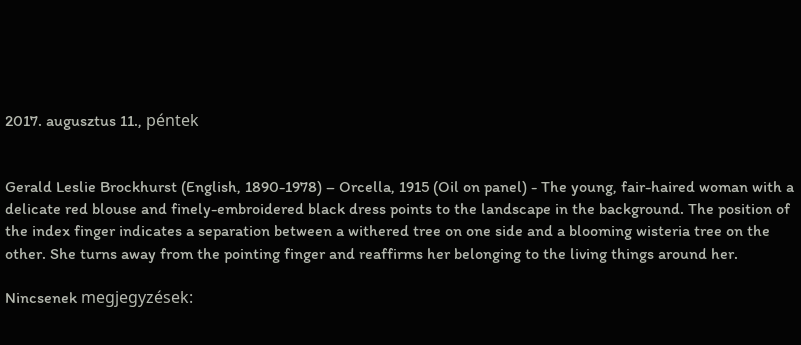2017. augusztus 11., péntek


Gerald Leslie Brockhurst (English, 1890-1978) – Orcella, 1915 (Oil on panel) - The young, fair-haired woman with a delicate red blouse and finely-embroidered black dress points to the landscape in the background. The position of the index finger indicates a separation between a withered tree on one side and a blooming wisteria tree on the other. She turns away from the pointing finger and reaffirms her belonging to the living things around her.

Nincsenek megjegyzések: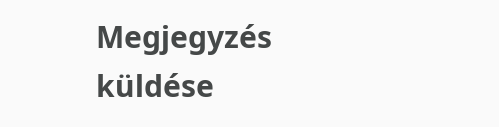Megjegyzés küldése